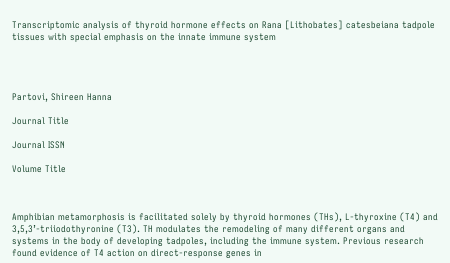Transcriptomic analysis of thyroid hormone effects on Rana [Lithobates] catesbeiana tadpole tissues with special emphasis on the innate immune system




Partovi, Shireen Hanna

Journal Title

Journal ISSN

Volume Title



Amphibian metamorphosis is facilitated solely by thyroid hormones (THs), L-thyroxine (T4) and 3,5,3’-triiodothyronine (T3). TH modulates the remodeling of many different organs and systems in the body of developing tadpoles, including the immune system. Previous research found evidence of T4 action on direct-response genes in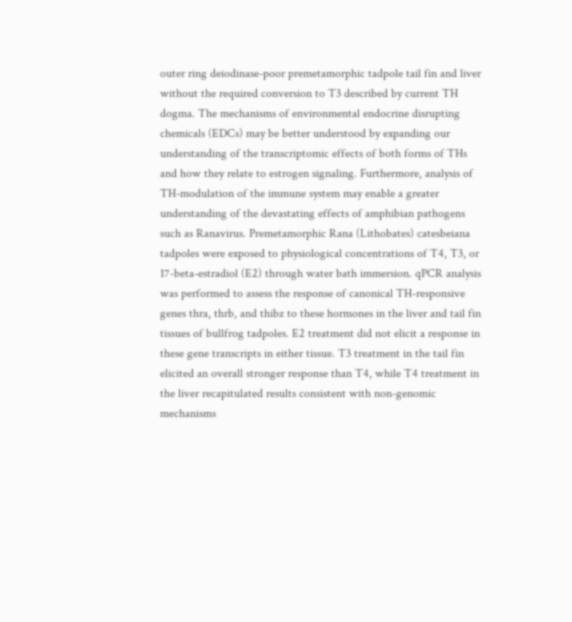outer ring deiodinase-poor premetamorphic tadpole tail fin and liver without the required conversion to T3 described by current TH dogma. The mechanisms of environmental endocrine disrupting chemicals (EDCs) may be better understood by expanding our understanding of the transcriptomic effects of both forms of THs and how they relate to estrogen signaling. Furthermore, analysis of TH-modulation of the immune system may enable a greater understanding of the devastating effects of amphibian pathogens such as Ranavirus. Premetamorphic Rana (Lithobates) catesbeiana tadpoles were exposed to physiological concentrations of T4, T3, or 17-beta-estradiol (E2) through water bath immersion. qPCR analysis was performed to assess the response of canonical TH-responsive genes thra, thrb, and thibz to these hormones in the liver and tail fin tissues of bullfrog tadpoles. E2 treatment did not elicit a response in these gene transcripts in either tissue. T3 treatment in the tail fin elicited an overall stronger response than T4, while T4 treatment in the liver recapitulated results consistent with non-genomic mechanisms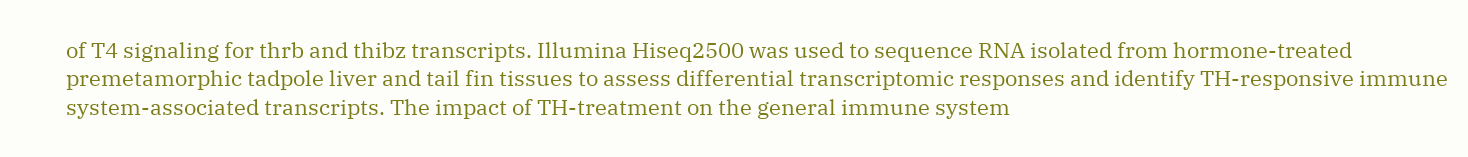of T4 signaling for thrb and thibz transcripts. Illumina Hiseq2500 was used to sequence RNA isolated from hormone-treated premetamorphic tadpole liver and tail fin tissues to assess differential transcriptomic responses and identify TH-responsive immune system-associated transcripts. The impact of TH-treatment on the general immune system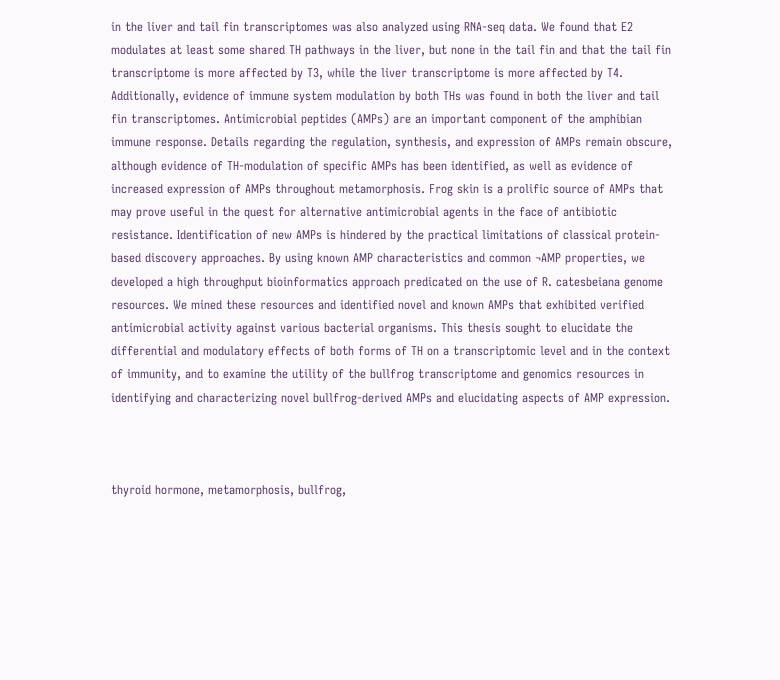in the liver and tail fin transcriptomes was also analyzed using RNA-seq data. We found that E2 modulates at least some shared TH pathways in the liver, but none in the tail fin and that the tail fin transcriptome is more affected by T3, while the liver transcriptome is more affected by T4. Additionally, evidence of immune system modulation by both THs was found in both the liver and tail fin transcriptomes. Antimicrobial peptides (AMPs) are an important component of the amphibian immune response. Details regarding the regulation, synthesis, and expression of AMPs remain obscure, although evidence of TH-modulation of specific AMPs has been identified, as well as evidence of increased expression of AMPs throughout metamorphosis. Frog skin is a prolific source of AMPs that may prove useful in the quest for alternative antimicrobial agents in the face of antibiotic resistance. Identification of new AMPs is hindered by the practical limitations of classical protein-based discovery approaches. By using known AMP characteristics and common ¬AMP properties, we developed a high throughput bioinformatics approach predicated on the use of R. catesbeiana genome resources. We mined these resources and identified novel and known AMPs that exhibited verified antimicrobial activity against various bacterial organisms. This thesis sought to elucidate the differential and modulatory effects of both forms of TH on a transcriptomic level and in the context of immunity, and to examine the utility of the bullfrog transcriptome and genomics resources in identifying and characterizing novel bullfrog-derived AMPs and elucidating aspects of AMP expression.



thyroid hormone, metamorphosis, bullfrog,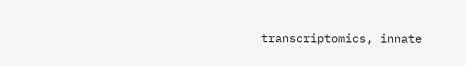transcriptomics, innate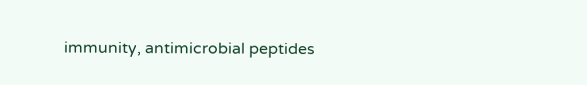immunity, antimicrobial peptides